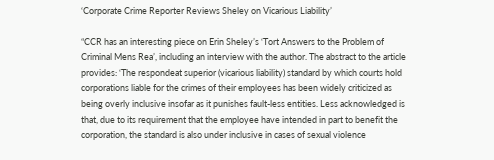‘Corporate Crime Reporter Reviews Sheley on Vicarious Liability’

“CCR has an interesting piece on Erin Sheley’s ‘Tort Answers to the Problem of Criminal Mens Rea’, including an interview with the author. The abstract to the article provides: ‘The respondeat superior (vicarious liability) standard by which courts hold corporations liable for the crimes of their employees has been widely criticized as being overly inclusive insofar as it punishes fault-less entities. Less acknowledged is that, due to its requirement that the employee have intended in part to benefit the corporation, the standard is also under inclusive in cases of sexual violence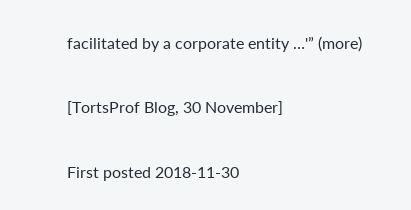facilitated by a corporate entity …'” (more)

[TortsProf Blog, 30 November]

First posted 2018-11-30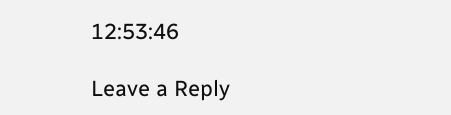12:53:46

Leave a Reply